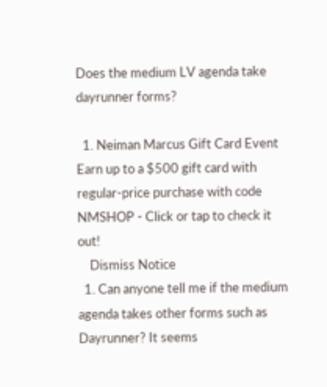Does the medium LV agenda take dayrunner forms?

  1. Neiman Marcus Gift Card Event Earn up to a $500 gift card with regular-price purchase with code NMSHOP - Click or tap to check it out!
    Dismiss Notice
  1. Can anyone tell me if the medium agenda takes other forms such as Dayrunner? It seems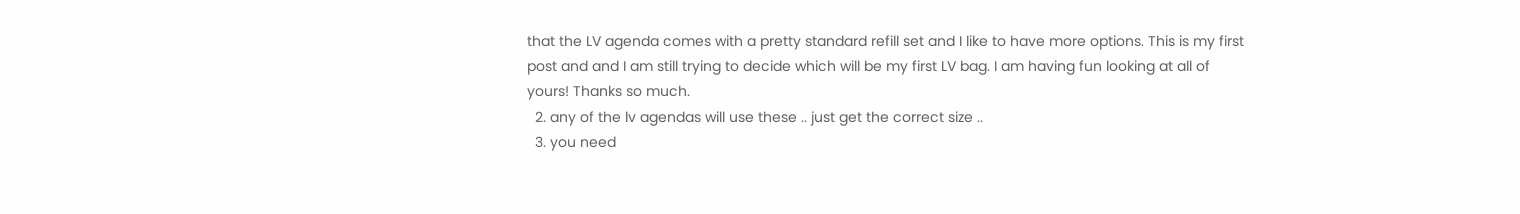that the LV agenda comes with a pretty standard refill set and I like to have more options. This is my first post and and I am still trying to decide which will be my first LV bag. I am having fun looking at all of yours! Thanks so much.
  2. any of the lv agendas will use these .. just get the correct size ..
  3. you need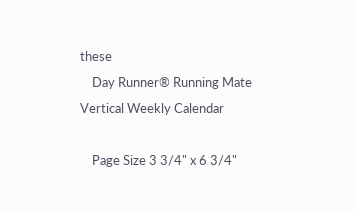these
    Day Runner® Running Mate Vertical Weekly Calendar

    Page Size 3 3/4" x 6 3/4"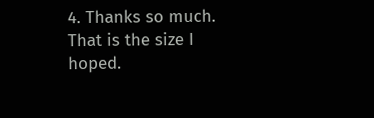4. Thanks so much. That is the size I hoped.